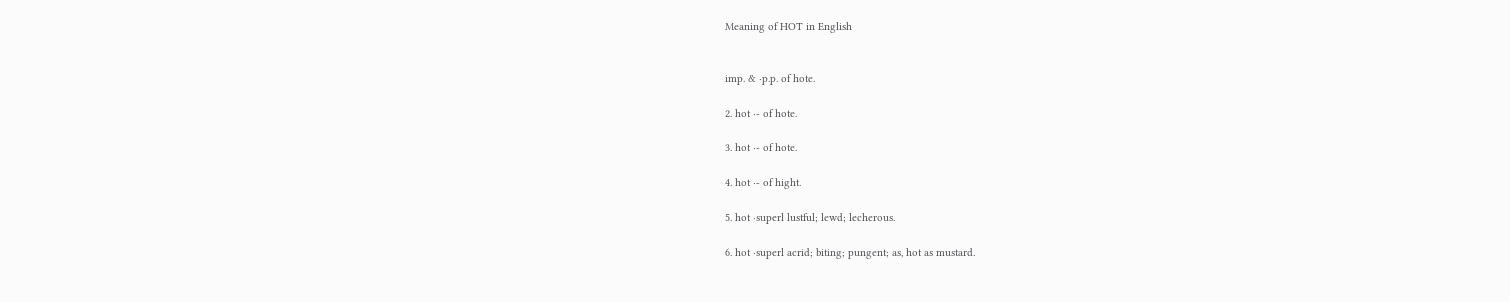Meaning of HOT in English


imp. & ·p.p. of hote.

2. hot ·- of hote.

3. hot ·- of hote.

4. hot ·- of hight.

5. hot ·superl lustful; lewd; lecherous.

6. hot ·superl acrid; biting; pungent; as, hot as mustard.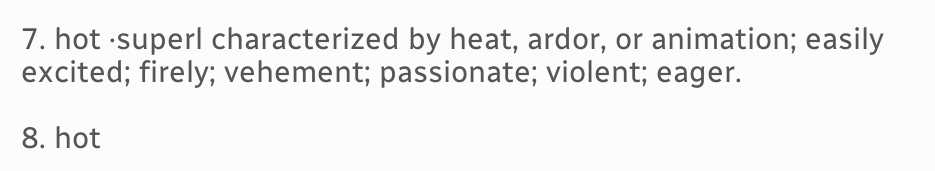7. hot ·superl characterized by heat, ardor, or animation; easily excited; firely; vehement; passionate; violent; eager.

8. hot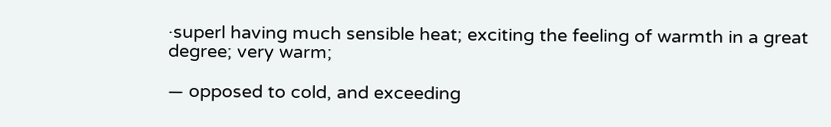·superl having much sensible heat; exciting the feeling of warmth in a great degree; very warm;

— opposed to cold, and exceeding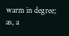warm in degree; as, a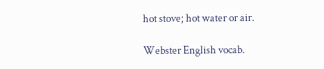hot stove; hot water or air.

Webster English vocab.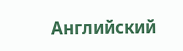Английский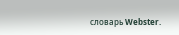словарь Webster.